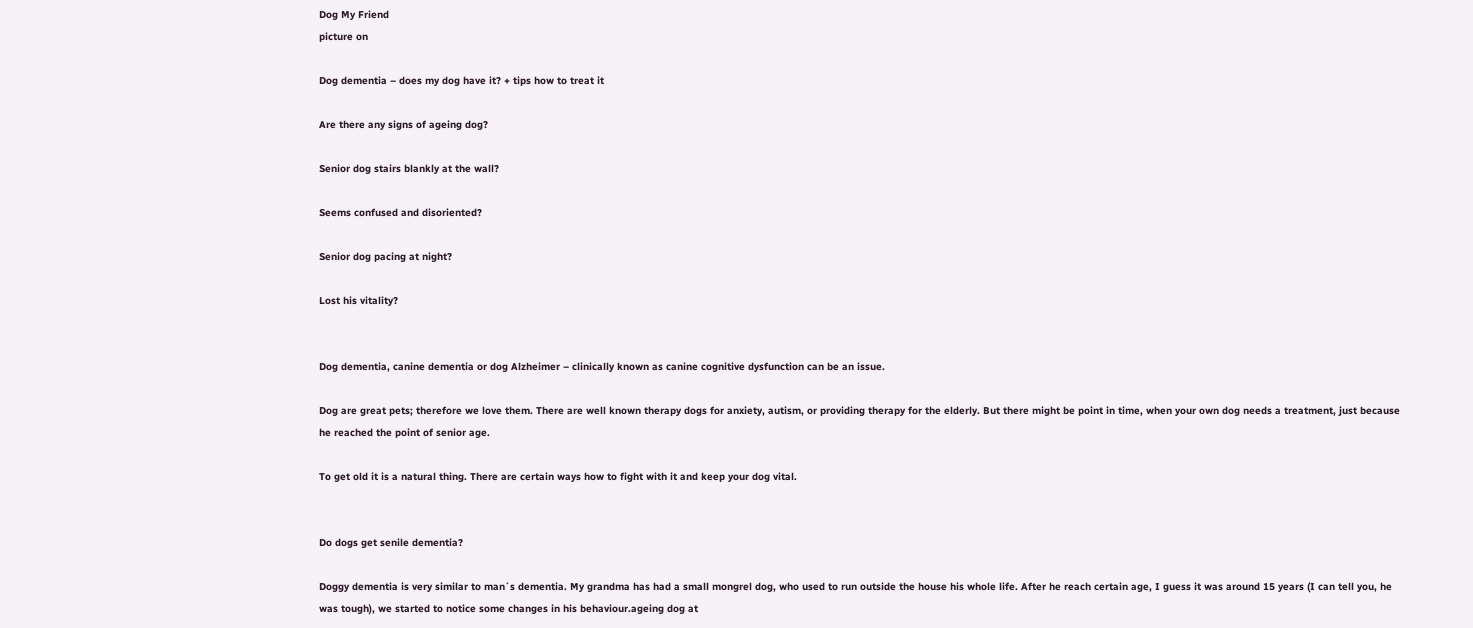Dog My Friend
picture on

Dog dementia – does my dog have it? + tips how to treat it

Are there any signs of ageing dog?

Senior dog stairs blankly at the wall?

Seems confused and disoriented?

Senior dog pacing at night?

Lost his vitality?


Dog dementia, canine dementia or dog Alzheimer – clinically known as canine cognitive dysfunction can be an issue.

Dog are great pets; therefore we love them. There are well known therapy dogs for anxiety, autism, or providing therapy for the elderly. But there might be point in time, when your own dog needs a treatment, just because he reached the point of senior age.

To get old it is a natural thing. There are certain ways how to fight with it and keep your dog vital.


Do dogs get senile dementia?

Doggy dementia is very similar to man´s dementia. My grandma has had a small mongrel dog, who used to run outside the house his whole life. After he reach certain age, I guess it was around 15 years (I can tell you, he was tough), we started to notice some changes in his behaviour.ageing dog at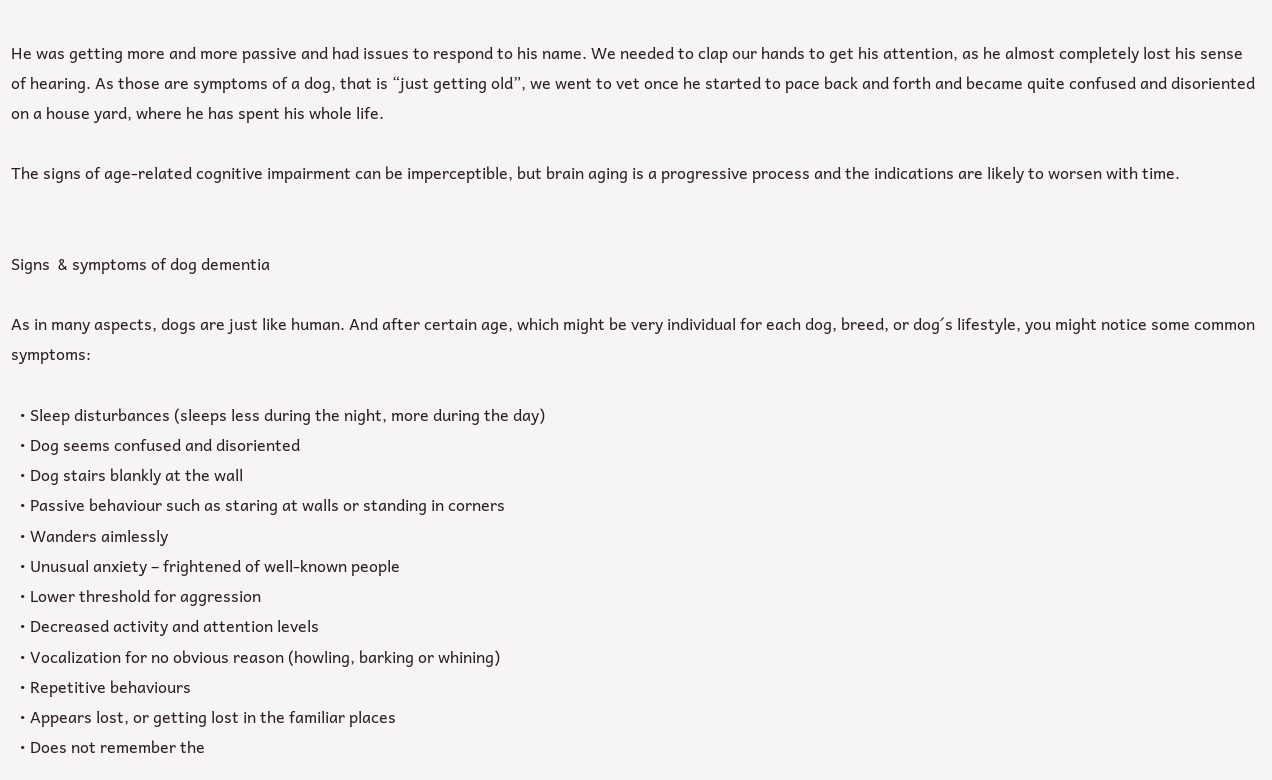He was getting more and more passive and had issues to respond to his name. We needed to clap our hands to get his attention, as he almost completely lost his sense of hearing. As those are symptoms of a dog, that is “just getting old”, we went to vet once he started to pace back and forth and became quite confused and disoriented on a house yard, where he has spent his whole life.

The signs of age-related cognitive impairment can be imperceptible, but brain aging is a progressive process and the indications are likely to worsen with time.


Signs  & symptoms of dog dementia

As in many aspects, dogs are just like human. And after certain age, which might be very individual for each dog, breed, or dog´s lifestyle, you might notice some common symptoms:

  • Sleep disturbances (sleeps less during the night, more during the day)
  • Dog seems confused and disoriented
  • Dog stairs blankly at the wall
  • Passive behaviour such as staring at walls or standing in corners
  • Wanders aimlessly
  • Unusual anxiety – frightened of well-known people
  • Lower threshold for aggression
  • Decreased activity and attention levels
  • Vocalization for no obvious reason (howling, barking or whining)
  • Repetitive behaviours
  • Appears lost, or getting lost in the familiar places
  • Does not remember the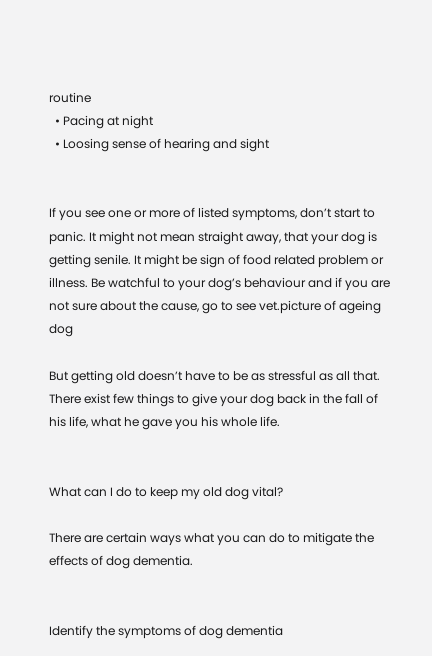routine
  • Pacing at night
  • Loosing sense of hearing and sight


If you see one or more of listed symptoms, don’t start to panic. It might not mean straight away, that your dog is getting senile. It might be sign of food related problem or illness. Be watchful to your dog’s behaviour and if you are not sure about the cause, go to see vet.picture of ageing dog

But getting old doesn’t have to be as stressful as all that. There exist few things to give your dog back in the fall of his life, what he gave you his whole life.


What can I do to keep my old dog vital?

There are certain ways what you can do to mitigate the effects of dog dementia.


Identify the symptoms of dog dementia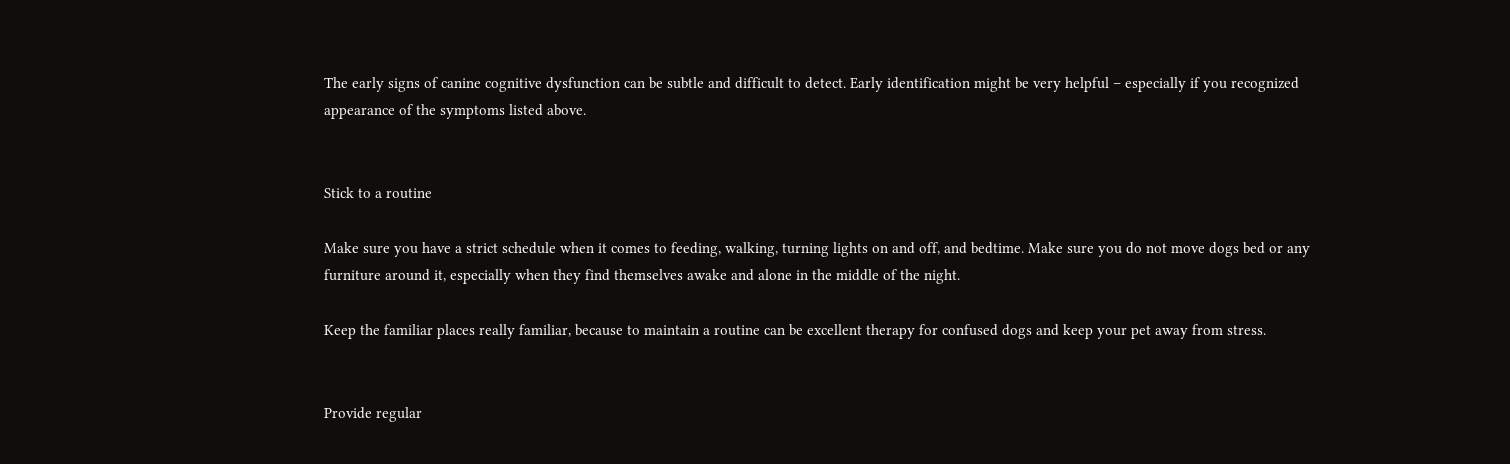The early signs of canine cognitive dysfunction can be subtle and difficult to detect. Early identification might be very helpful – especially if you recognized appearance of the symptoms listed above.


Stick to a routine

Make sure you have a strict schedule when it comes to feeding, walking, turning lights on and off, and bedtime. Make sure you do not move dogs bed or any furniture around it, especially when they find themselves awake and alone in the middle of the night.

Keep the familiar places really familiar, because to maintain a routine can be excellent therapy for confused dogs and keep your pet away from stress.


Provide regular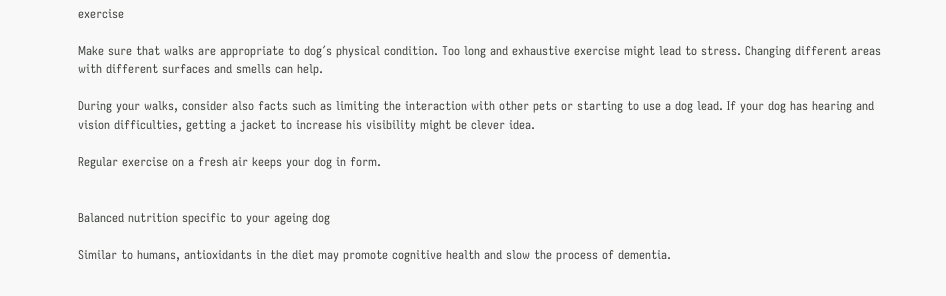exercise

Make sure that walks are appropriate to dog´s physical condition. Too long and exhaustive exercise might lead to stress. Changing different areas with different surfaces and smells can help.

During your walks, consider also facts such as limiting the interaction with other pets or starting to use a dog lead. If your dog has hearing and vision difficulties, getting a jacket to increase his visibility might be clever idea.

Regular exercise on a fresh air keeps your dog in form.


Balanced nutrition specific to your ageing dog

Similar to humans, antioxidants in the diet may promote cognitive health and slow the process of dementia.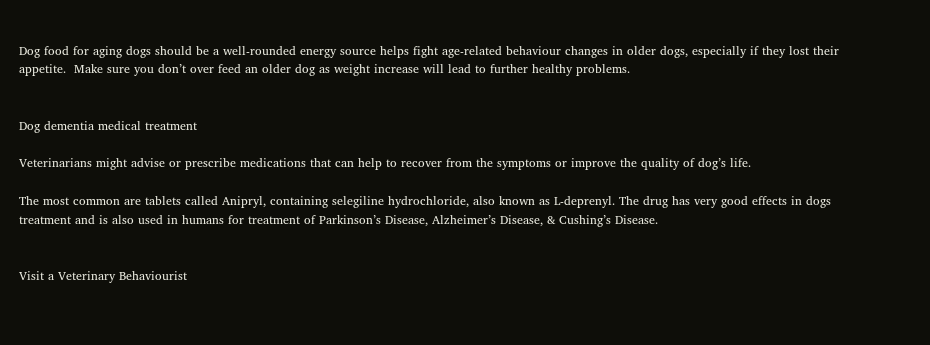Dog food for aging dogs should be a well-rounded energy source helps fight age-related behaviour changes in older dogs, especially if they lost their appetite.  Make sure you don’t over feed an older dog as weight increase will lead to further healthy problems.


Dog dementia medical treatment

Veterinarians might advise or prescribe medications that can help to recover from the symptoms or improve the quality of dog’s life.

The most common are tablets called Anipryl, containing selegiline hydrochloride, also known as L-deprenyl. The drug has very good effects in dogs treatment and is also used in humans for treatment of Parkinson’s Disease, Alzheimer’s Disease, & Cushing’s Disease.


Visit a Veterinary Behaviourist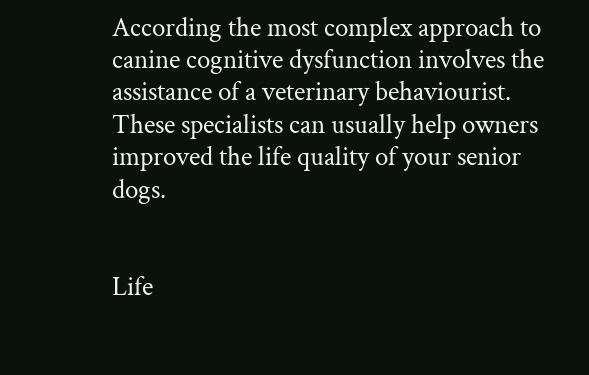According the most complex approach to canine cognitive dysfunction involves the assistance of a veterinary behaviourist. These specialists can usually help owners improved the life quality of your senior dogs.


Life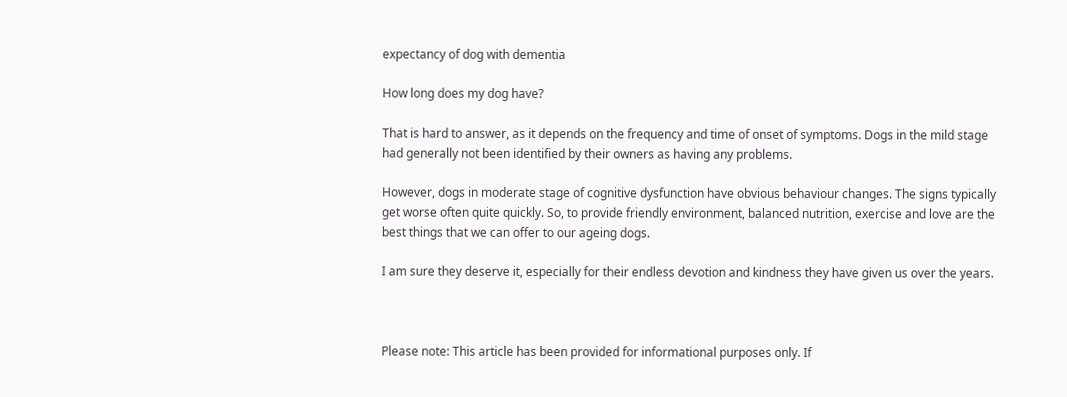expectancy of dog with dementia

How long does my dog have?

That is hard to answer, as it depends on the frequency and time of onset of symptoms. Dogs in the mild stage had generally not been identified by their owners as having any problems.

However, dogs in moderate stage of cognitive dysfunction have obvious behaviour changes. The signs typically get worse often quite quickly. So, to provide friendly environment, balanced nutrition, exercise and love are the best things that we can offer to our ageing dogs.

I am sure they deserve it, especially for their endless devotion and kindness they have given us over the years.



Please note: This article has been provided for informational purposes only. If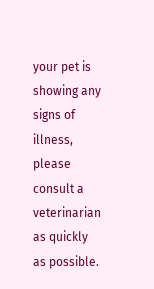your pet is showing any signs of illness, please consult a veterinarian as quickly as possible.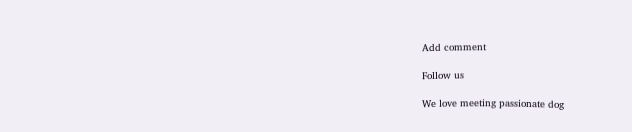Add comment

Follow us

We love meeting passionate dog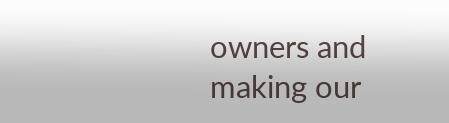owners and making our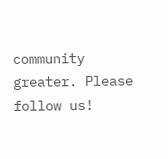community greater. Please follow us!